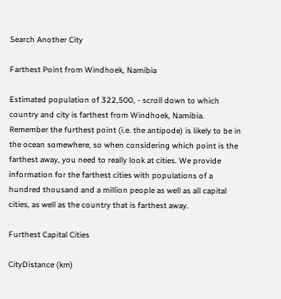Search Another City

Farthest Point from Windhoek, Namibia

Estimated population of 322,500, - scroll down to which country and city is farthest from Windhoek, Namibia. Remember the furthest point (i.e. the antipode) is likely to be in the ocean somewhere, so when considering which point is the farthest away, you need to really look at cities. We provide information for the farthest cities with populations of a hundred thousand and a million people as well as all capital cities, as well as the country that is farthest away.

Furthest Capital Cities

CityDistance (km)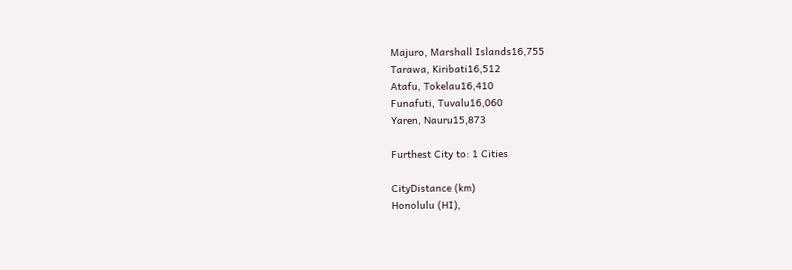Majuro, Marshall Islands16,755
Tarawa, Kiribati16,512
Atafu, Tokelau16,410
Funafuti, Tuvalu16,060
Yaren, Nauru15,873

Furthest City to: 1 Cities

CityDistance (km)
Honolulu (HI),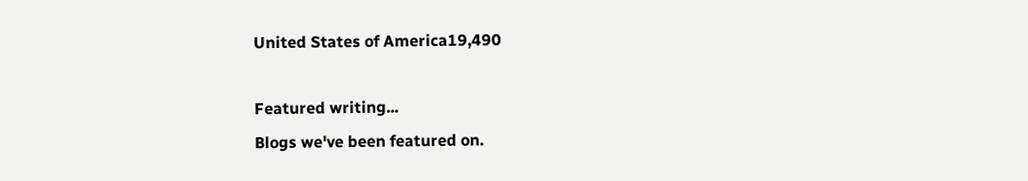United States of America19,490

Featured writing...
Blogs we've been featured on.